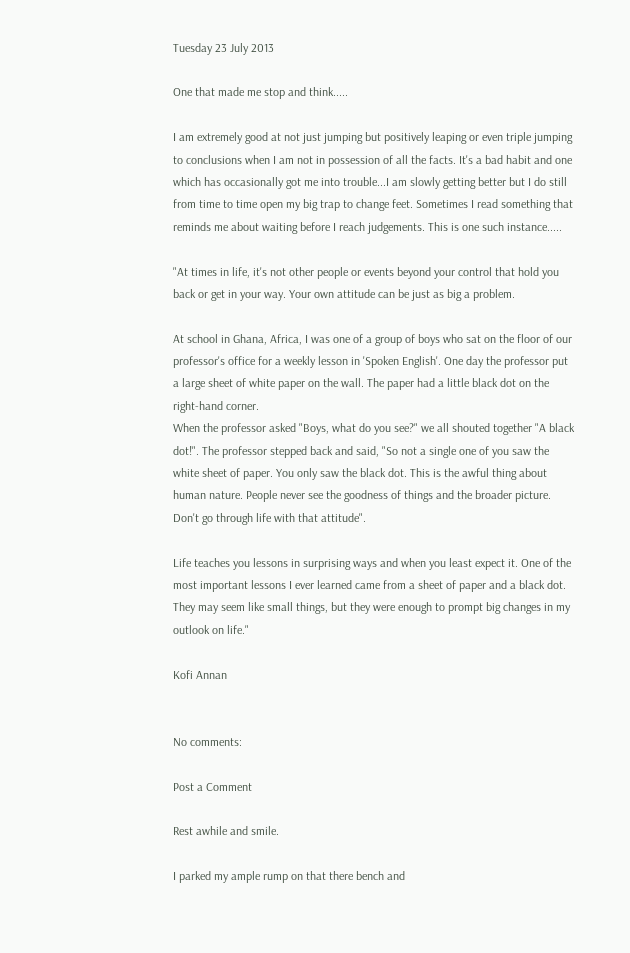Tuesday 23 July 2013

One that made me stop and think.....

I am extremely good at not just jumping but positively leaping or even triple jumping to conclusions when I am not in possession of all the facts. It's a bad habit and one which has occasionally got me into trouble...I am slowly getting better but I do still from time to time open my big trap to change feet. Sometimes I read something that reminds me about waiting before I reach judgements. This is one such instance.....

"At times in life, it's not other people or events beyond your control that hold you back or get in your way. Your own attitude can be just as big a problem.

At school in Ghana, Africa, I was one of a group of boys who sat on the floor of our professor's office for a weekly lesson in 'Spoken English'. One day the professor put a large sheet of white paper on the wall. The paper had a little black dot on the right-hand corner.
When the professor asked "Boys, what do you see?" we all shouted together "A black dot!". The professor stepped back and said, "So not a single one of you saw the white sheet of paper. You only saw the black dot. This is the awful thing about human nature. People never see the goodness of things and the broader picture. Don't go through life with that attitude".

Life teaches you lessons in surprising ways and when you least expect it. One of the most important lessons I ever learned came from a sheet of paper and a black dot. They may seem like small things, but they were enough to prompt big changes in my outlook on life."

Kofi Annan


No comments:

Post a Comment

Rest awhile and smile.

I parked my ample rump on that there bench and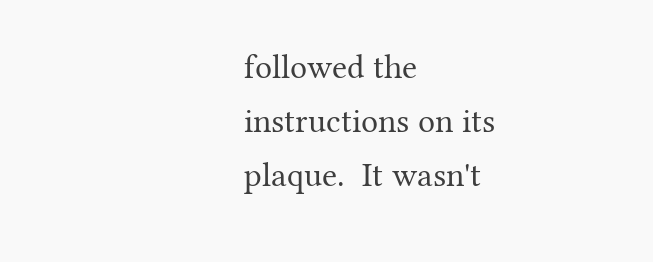followed the instructions on its plaque.  It wasn't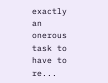exactly an onerous task to have to re...